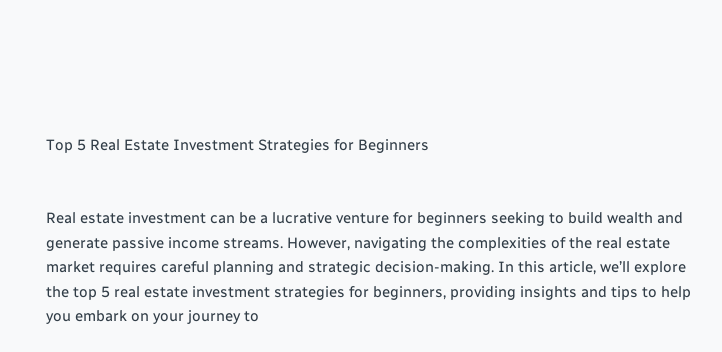Top 5 Real Estate Investment Strategies for Beginners


Real estate investment can be a lucrative venture for beginners seeking to build wealth and generate passive income streams. However, navigating the complexities of the real estate market requires careful planning and strategic decision-making. In this article, we’ll explore the top 5 real estate investment strategies for beginners, providing insights and tips to help you embark on your journey to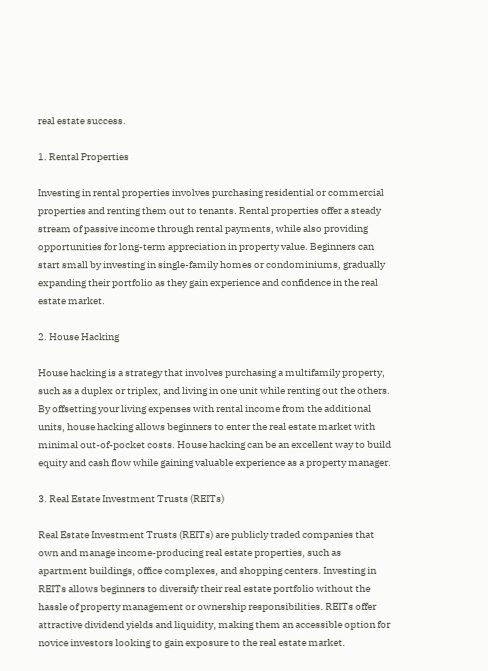real estate success.

1. Rental Properties

Investing in rental properties involves purchasing residential or commercial properties and renting them out to tenants. Rental properties offer a steady stream of passive income through rental payments, while also providing opportunities for long-term appreciation in property value. Beginners can start small by investing in single-family homes or condominiums, gradually expanding their portfolio as they gain experience and confidence in the real estate market.

2. House Hacking

House hacking is a strategy that involves purchasing a multifamily property, such as a duplex or triplex, and living in one unit while renting out the others. By offsetting your living expenses with rental income from the additional units, house hacking allows beginners to enter the real estate market with minimal out-of-pocket costs. House hacking can be an excellent way to build equity and cash flow while gaining valuable experience as a property manager.

3. Real Estate Investment Trusts (REITs)

Real Estate Investment Trusts (REITs) are publicly traded companies that own and manage income-producing real estate properties, such as apartment buildings, office complexes, and shopping centers. Investing in REITs allows beginners to diversify their real estate portfolio without the hassle of property management or ownership responsibilities. REITs offer attractive dividend yields and liquidity, making them an accessible option for novice investors looking to gain exposure to the real estate market.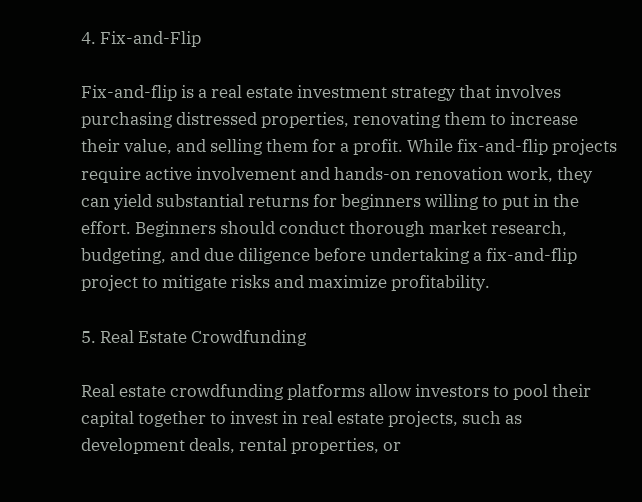4. Fix-and-Flip

Fix-and-flip is a real estate investment strategy that involves purchasing distressed properties, renovating them to increase their value, and selling them for a profit. While fix-and-flip projects require active involvement and hands-on renovation work, they can yield substantial returns for beginners willing to put in the effort. Beginners should conduct thorough market research, budgeting, and due diligence before undertaking a fix-and-flip project to mitigate risks and maximize profitability.

5. Real Estate Crowdfunding

Real estate crowdfunding platforms allow investors to pool their capital together to invest in real estate projects, such as development deals, rental properties, or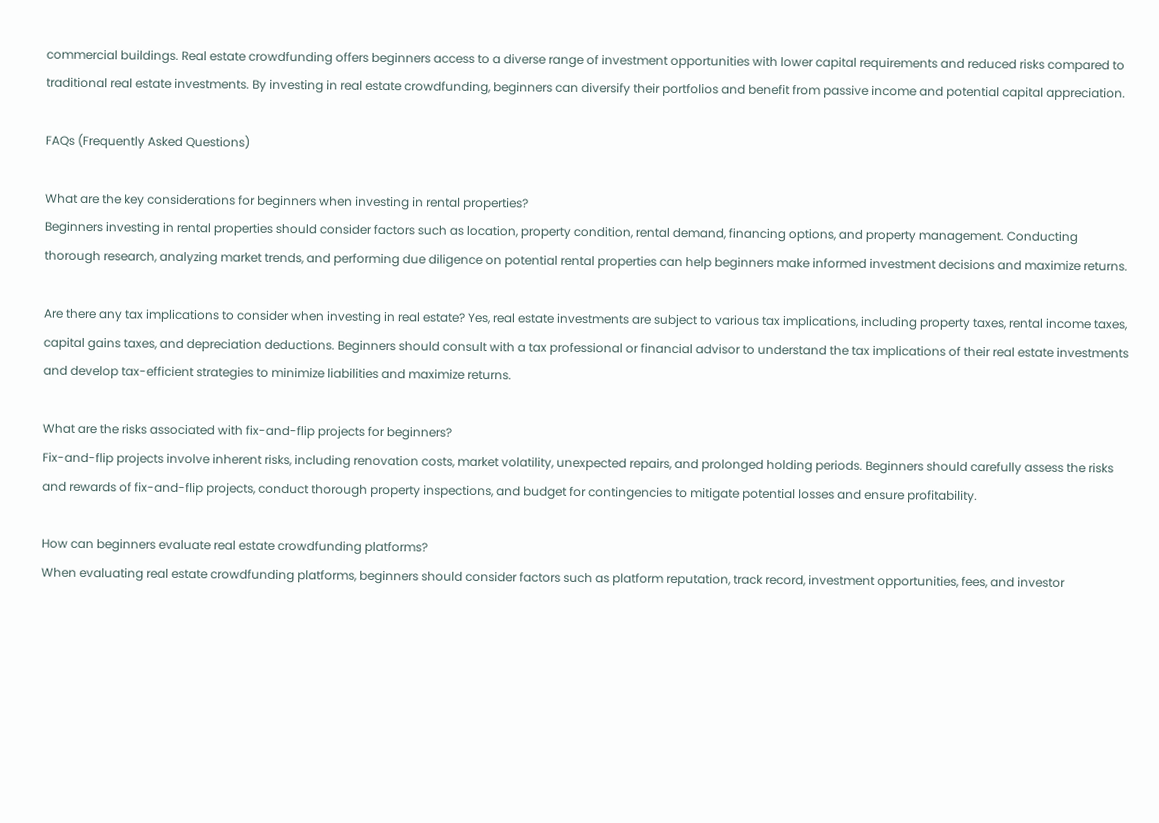commercial buildings. Real estate crowdfunding offers beginners access to a diverse range of investment opportunities with lower capital requirements and reduced risks compared to traditional real estate investments. By investing in real estate crowdfunding, beginners can diversify their portfolios and benefit from passive income and potential capital appreciation.

FAQs (Frequently Asked Questions)

What are the key considerations for beginners when investing in rental properties?
Beginners investing in rental properties should consider factors such as location, property condition, rental demand, financing options, and property management. Conducting thorough research, analyzing market trends, and performing due diligence on potential rental properties can help beginners make informed investment decisions and maximize returns.

Are there any tax implications to consider when investing in real estate? Yes, real estate investments are subject to various tax implications, including property taxes, rental income taxes, capital gains taxes, and depreciation deductions. Beginners should consult with a tax professional or financial advisor to understand the tax implications of their real estate investments and develop tax-efficient strategies to minimize liabilities and maximize returns.

What are the risks associated with fix-and-flip projects for beginners?
Fix-and-flip projects involve inherent risks, including renovation costs, market volatility, unexpected repairs, and prolonged holding periods. Beginners should carefully assess the risks and rewards of fix-and-flip projects, conduct thorough property inspections, and budget for contingencies to mitigate potential losses and ensure profitability.

How can beginners evaluate real estate crowdfunding platforms?
When evaluating real estate crowdfunding platforms, beginners should consider factors such as platform reputation, track record, investment opportunities, fees, and investor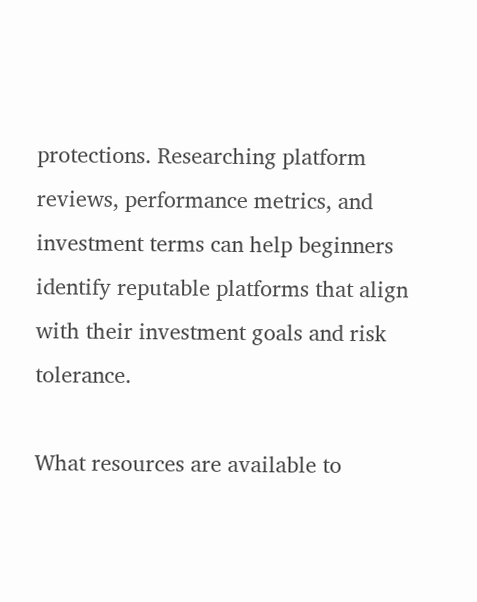protections. Researching platform reviews, performance metrics, and investment terms can help beginners identify reputable platforms that align with their investment goals and risk tolerance.

What resources are available to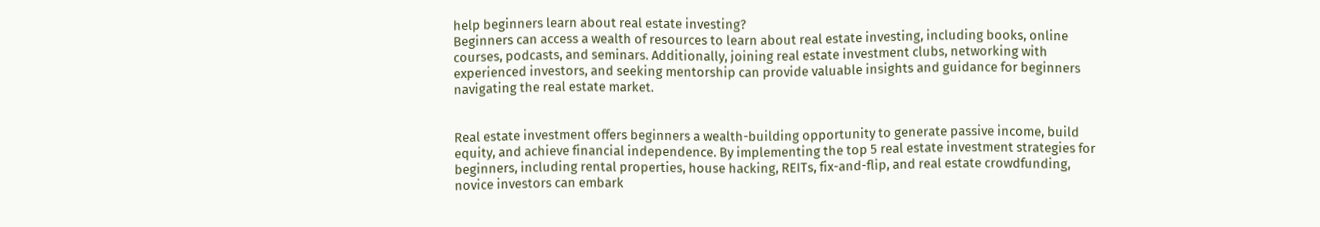help beginners learn about real estate investing?
Beginners can access a wealth of resources to learn about real estate investing, including books, online courses, podcasts, and seminars. Additionally, joining real estate investment clubs, networking with experienced investors, and seeking mentorship can provide valuable insights and guidance for beginners navigating the real estate market.


Real estate investment offers beginners a wealth-building opportunity to generate passive income, build equity, and achieve financial independence. By implementing the top 5 real estate investment strategies for beginners, including rental properties, house hacking, REITs, fix-and-flip, and real estate crowdfunding, novice investors can embark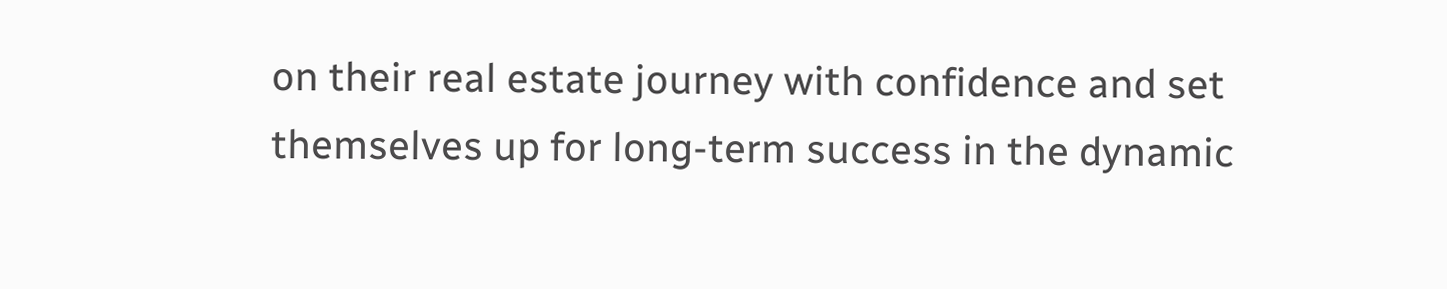on their real estate journey with confidence and set themselves up for long-term success in the dynamic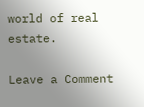world of real estate.

Leave a Comment